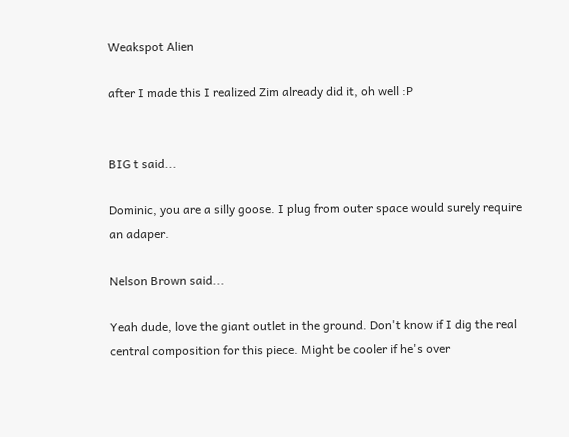Weakspot Alien

after I made this I realized Zim already did it, oh well :P


BIG t said...

Dominic, you are a silly goose. I plug from outer space would surely require an adaper.

Nelson Brown said...

Yeah dude, love the giant outlet in the ground. Don't know if I dig the real central composition for this piece. Might be cooler if he's over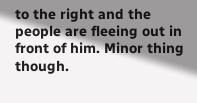to the right and the people are fleeing out in front of him. Minor thing though.